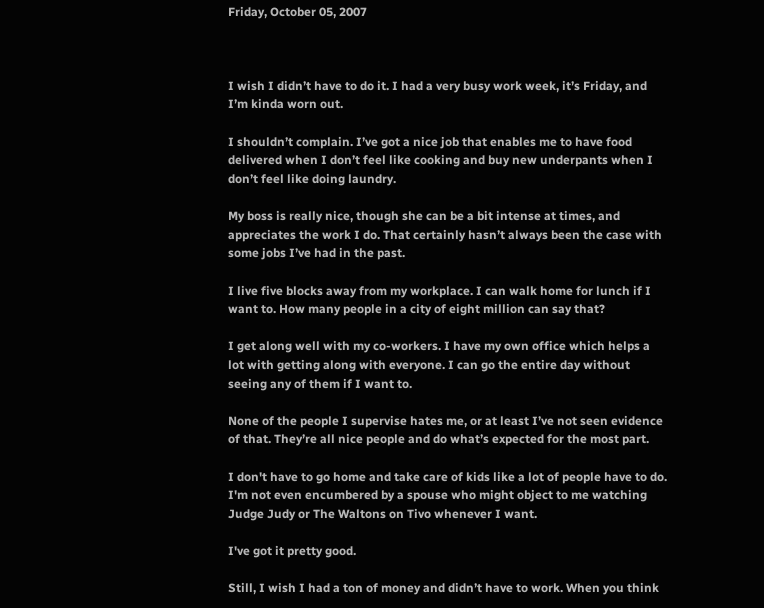Friday, October 05, 2007



I wish I didn’t have to do it. I had a very busy work week, it’s Friday, and I’m kinda worn out.

I shouldn’t complain. I’ve got a nice job that enables me to have food delivered when I don’t feel like cooking and buy new underpants when I don’t feel like doing laundry.

My boss is really nice, though she can be a bit intense at times, and appreciates the work I do. That certainly hasn’t always been the case with some jobs I’ve had in the past.

I live five blocks away from my workplace. I can walk home for lunch if I want to. How many people in a city of eight million can say that?

I get along well with my co-workers. I have my own office which helps a lot with getting along with everyone. I can go the entire day without seeing any of them if I want to.

None of the people I supervise hates me, or at least I’ve not seen evidence of that. They’re all nice people and do what’s expected for the most part.

I don't have to go home and take care of kids like a lot of people have to do. I'm not even encumbered by a spouse who might object to me watching Judge Judy or The Waltons on Tivo whenever I want.

I've got it pretty good.

Still, I wish I had a ton of money and didn’t have to work. When you think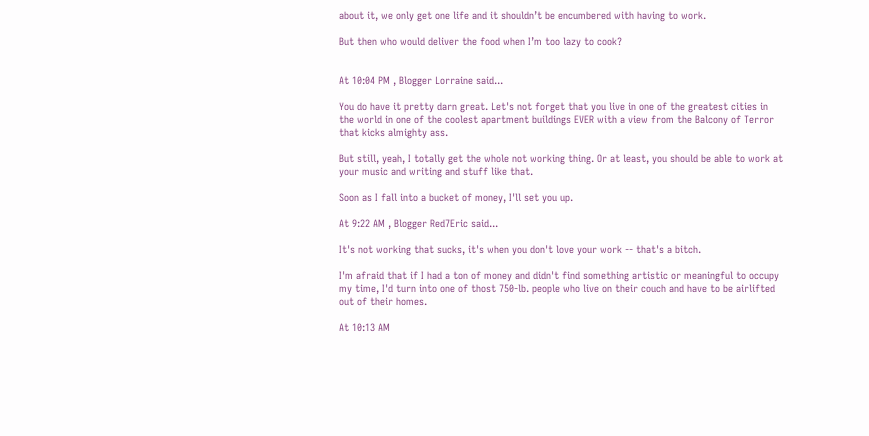about it, we only get one life and it shouldn’t be encumbered with having to work.

But then who would deliver the food when I’m too lazy to cook?


At 10:04 PM , Blogger Lorraine said...

You do have it pretty darn great. Let's not forget that you live in one of the greatest cities in the world in one of the coolest apartment buildings EVER with a view from the Balcony of Terror that kicks almighty ass.

But still, yeah, I totally get the whole not working thing. Or at least, you should be able to work at your music and writing and stuff like that.

Soon as I fall into a bucket of money, I'll set you up.

At 9:22 AM , Blogger Red7Eric said...

It's not working that sucks, it's when you don't love your work -- that's a bitch.

I'm afraid that if I had a ton of money and didn't find something artistic or meaningful to occupy my time, I'd turn into one of thost 750-lb. people who live on their couch and have to be airlifted out of their homes.

At 10:13 AM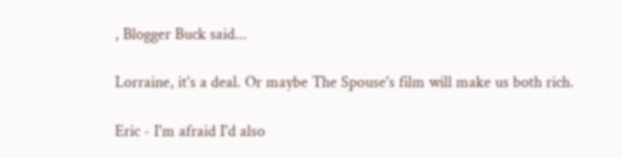, Blogger Buck said...

Lorraine, it's a deal. Or maybe The Spouse's film will make us both rich.

Eric - I'm afraid I'd also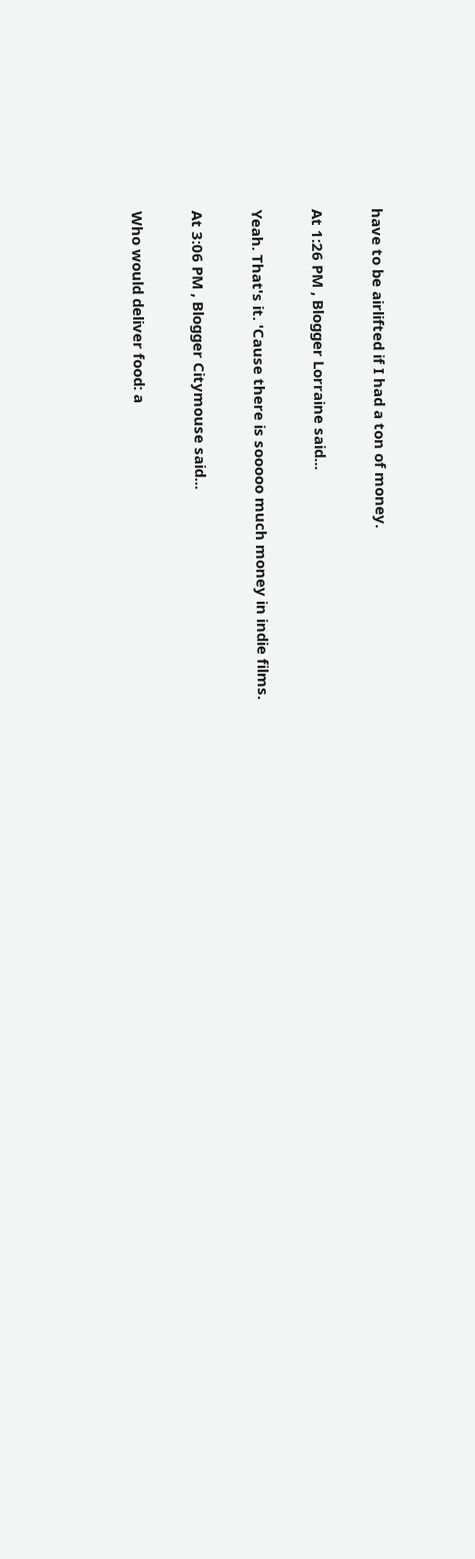have to be airlifted if I had a ton of money.

At 1:26 PM , Blogger Lorraine said...

Yeah. That's it. 'Cause there is sooooo much money in indie films.

At 3:06 PM , Blogger Citymouse said...

Who would deliver food: a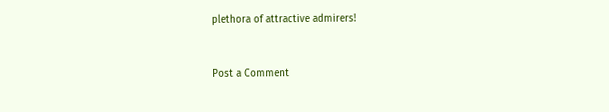plethora of attractive admirers!


Post a Comment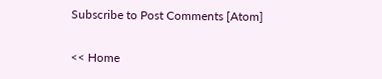Subscribe to Post Comments [Atom]

<< Home